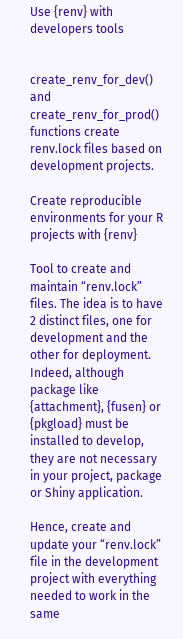Use {renv} with developers tools


create_renv_for_dev() and create_renv_for_prod() functions create renv.lock files based on development projects.

Create reproducible environments for your R projects with {renv}

Tool to create and maintain “renv.lock” files. The idea is to have 2 distinct files, one for development and the other for deployment. Indeed, although package like {attachment}, {fusen} or {pkgload} must be installed to develop, they are not necessary in your project, package or Shiny application.

Hence, create and update your “renv.lock” file in the development project with everything needed to work in the same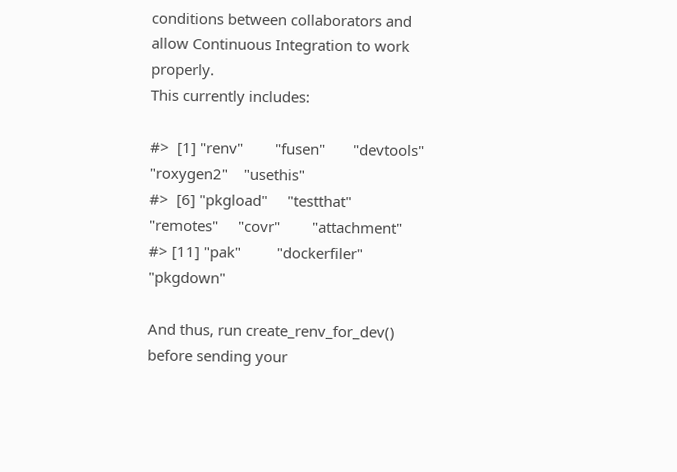conditions between collaborators and allow Continuous Integration to work properly.
This currently includes:

#>  [1] "renv"        "fusen"       "devtools"    "roxygen2"    "usethis"
#>  [6] "pkgload"     "testthat"    "remotes"     "covr"        "attachment"
#> [11] "pak"         "dockerfiler" "pkgdown"

And thus, run create_renv_for_dev() before sending your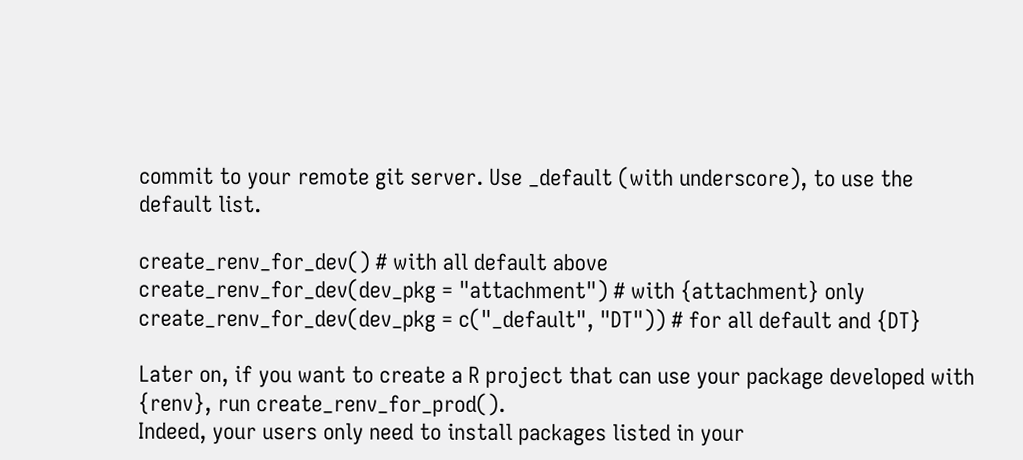commit to your remote git server. Use _default (with underscore), to use the default list.

create_renv_for_dev() # with all default above
create_renv_for_dev(dev_pkg = "attachment") # with {attachment} only
create_renv_for_dev(dev_pkg = c("_default", "DT")) # for all default and {DT}

Later on, if you want to create a R project that can use your package developed with {renv}, run create_renv_for_prod().
Indeed, your users only need to install packages listed in your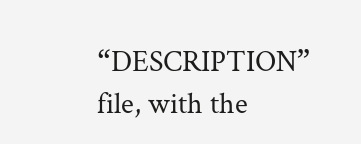“DESCRIPTION” file, with the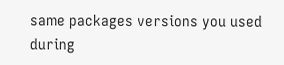same packages versions you used during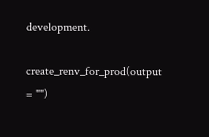development.

create_renv_for_prod(output = "")